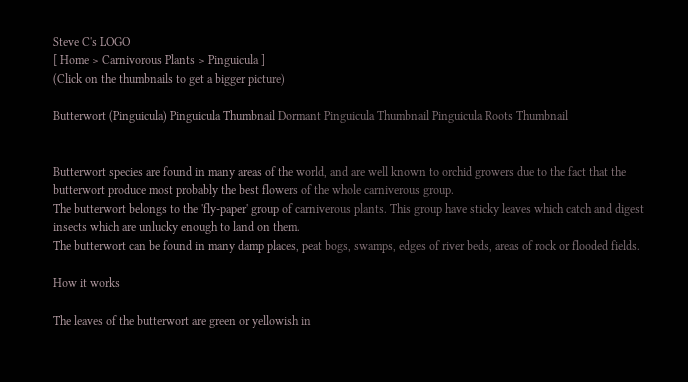Steve C's LOGO
[ Home > Carnivorous Plants > Pinguicula ]
(Click on the thumbnails to get a bigger picture)

Butterwort (Pinguicula) Pinguicula Thumbnail Dormant Pinguicula Thumbnail Pinguicula Roots Thumbnail


Butterwort species are found in many areas of the world, and are well known to orchid growers due to the fact that the butterwort produce most probably the best flowers of the whole carniverous group.
The butterwort belongs to the 'fly-paper' group of carniverous plants. This group have sticky leaves which catch and digest insects which are unlucky enough to land on them.
The butterwort can be found in many damp places, peat bogs, swamps, edges of river beds, areas of rock or flooded fields.

How it works

The leaves of the butterwort are green or yellowish in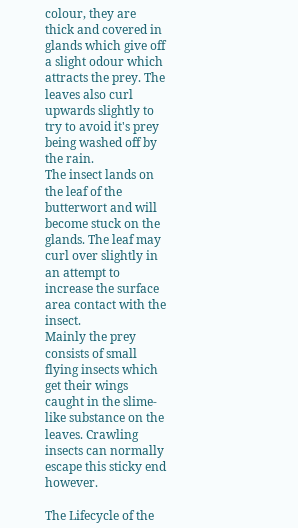colour, they are thick and covered in glands which give off a slight odour which attracts the prey. The leaves also curl upwards slightly to try to avoid it's prey being washed off by the rain.
The insect lands on the leaf of the butterwort and will become stuck on the glands. The leaf may curl over slightly in an attempt to increase the surface area contact with the insect.
Mainly the prey consists of small flying insects which get their wings caught in the slime-like substance on the leaves. Crawling insects can normally escape this sticky end however.

The Lifecycle of the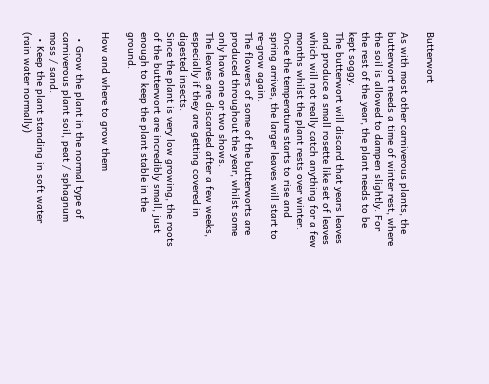Butterwort

As with most other carniverous plants, the butterwort needs a time of winter rest, where the soil is allowed to dampen slightly. For the rest of the year, the plant needs to be kept soggy.
The butterwort will discard that years leaves and produce a small rosette like set of leaves which will not really catch anything for a few months whilst the plant rests over winter.
Once the temperature starts to rise and spring arrives, the larger leaves will start to re-grow again.
The flowers of some of the butterworts are produced throughout the year, whilst some only have one or two shows.
The leaves are discarded after a few weeks, especially if they are getting covered in digested insects.
Since the plant is very low growing, the roots of the butterwort are incredibly small, just enough to keep the plant stable in the ground.

How and where to grow them

  • Grow the plant in the normal type of carniverous plant soil, peat / sphagnum moss / sand.
  • Keep the plant standing in soft water (rain water normally)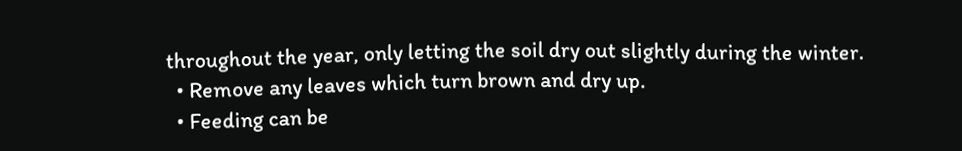throughout the year, only letting the soil dry out slightly during the winter.
  • Remove any leaves which turn brown and dry up.
  • Feeding can be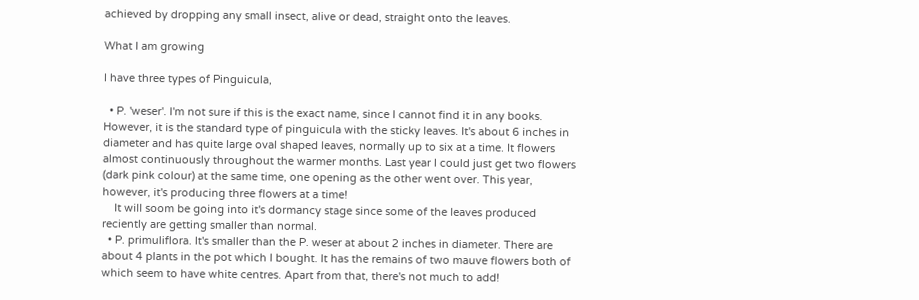achieved by dropping any small insect, alive or dead, straight onto the leaves.

What I am growing

I have three types of Pinguicula,

  • P. 'weser'. I'm not sure if this is the exact name, since I cannot find it in any books. However, it is the standard type of pinguicula with the sticky leaves. It's about 6 inches in diameter and has quite large oval shaped leaves, normally up to six at a time. It flowers almost continuously throughout the warmer months. Last year I could just get two flowers (dark pink colour) at the same time, one opening as the other went over. This year, however, it's producing three flowers at a time!
    It will soom be going into it's dormancy stage since some of the leaves produced reciently are getting smaller than normal.
  • P. primuliflora. It's smaller than the P. weser at about 2 inches in diameter. There are about 4 plants in the pot which I bought. It has the remains of two mauve flowers both of which seem to have white centres. Apart from that, there's not much to add!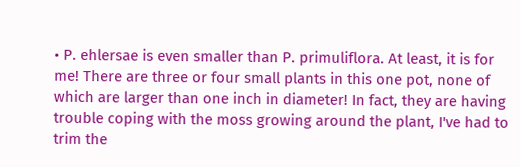• P. ehlersae is even smaller than P. primuliflora. At least, it is for me! There are three or four small plants in this one pot, none of which are larger than one inch in diameter! In fact, they are having trouble coping with the moss growing around the plant, I've had to trim the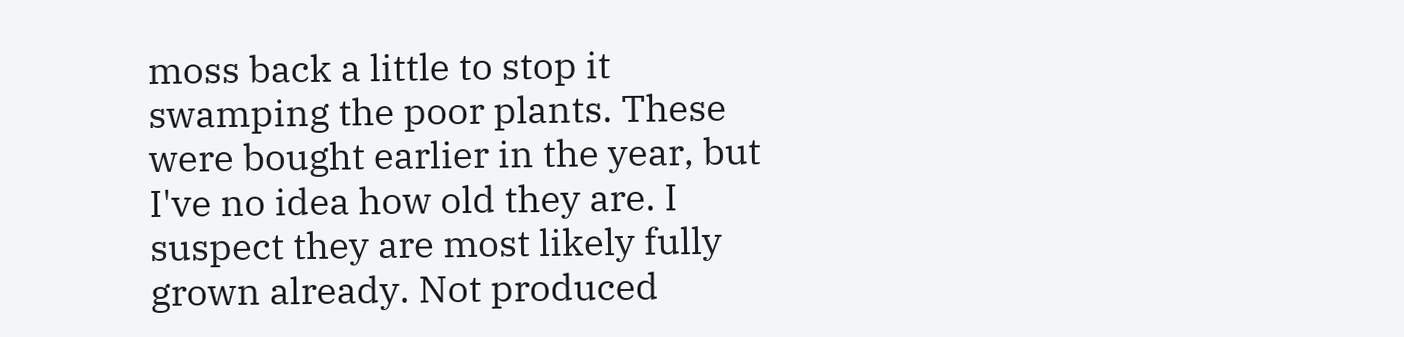moss back a little to stop it swamping the poor plants. These were bought earlier in the year, but I've no idea how old they are. I suspect they are most likely fully grown already. Not produced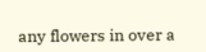any flowers in over a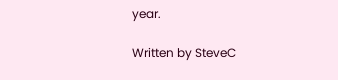year.

Written by SteveC